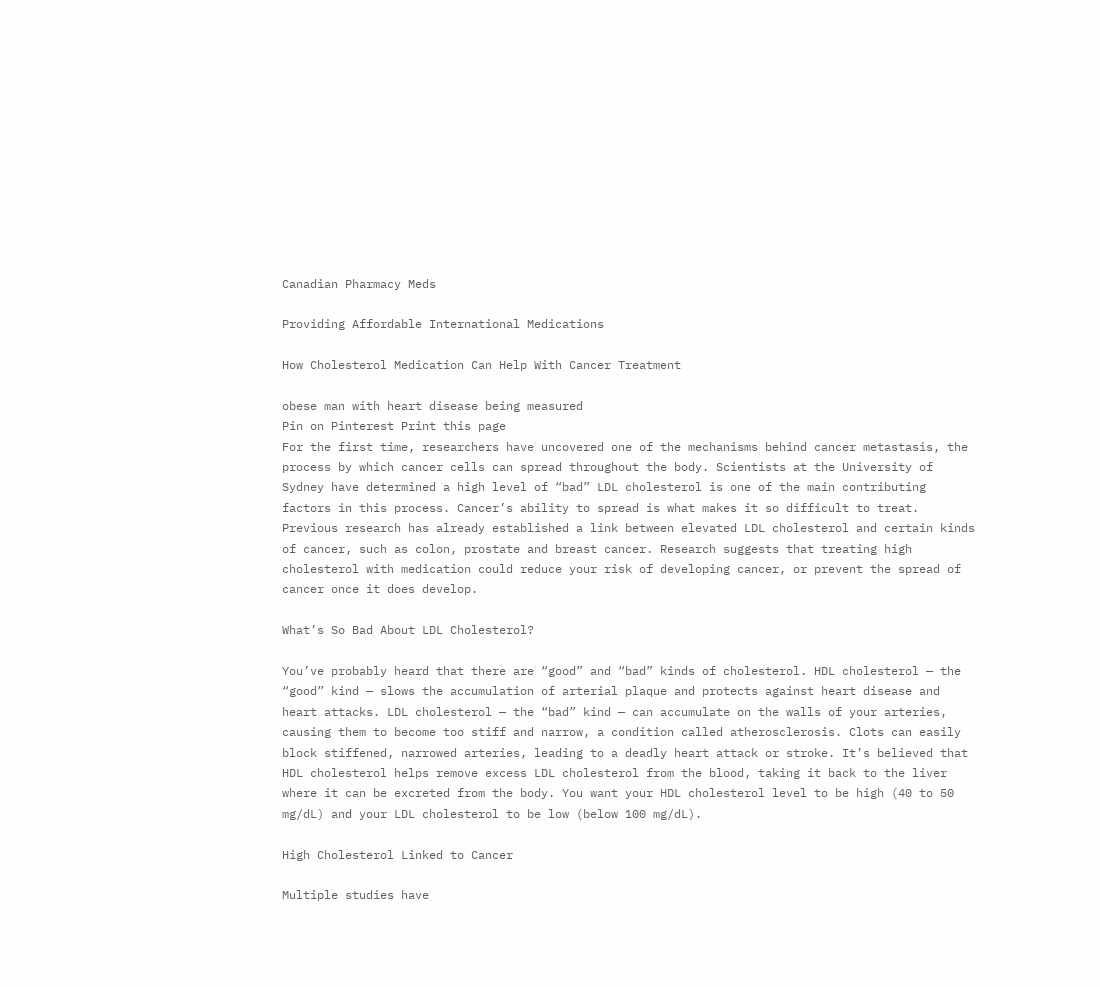Canadian Pharmacy Meds

Providing Affordable International Medications

How Cholesterol Medication Can Help With Cancer Treatment

obese man with heart disease being measured
Pin on Pinterest Print this page
For the first time, researchers have uncovered one of the mechanisms behind cancer metastasis, the process by which cancer cells can spread throughout the body. Scientists at the University of Sydney have determined a high level of “bad” LDL cholesterol is one of the main contributing factors in this process. Cancer’s ability to spread is what makes it so difficult to treat. Previous research has already established a link between elevated LDL cholesterol and certain kinds of cancer, such as colon, prostate and breast cancer. Research suggests that treating high cholesterol with medication could reduce your risk of developing cancer, or prevent the spread of cancer once it does develop.

What’s So Bad About LDL Cholesterol?

You’ve probably heard that there are “good” and “bad” kinds of cholesterol. HDL cholesterol — the “good” kind — slows the accumulation of arterial plaque and protects against heart disease and heart attacks. LDL cholesterol — the “bad” kind — can accumulate on the walls of your arteries, causing them to become too stiff and narrow, a condition called atherosclerosis. Clots can easily block stiffened, narrowed arteries, leading to a deadly heart attack or stroke. It’s believed that HDL cholesterol helps remove excess LDL cholesterol from the blood, taking it back to the liver where it can be excreted from the body. You want your HDL cholesterol level to be high (40 to 50 mg/dL) and your LDL cholesterol to be low (below 100 mg/dL).

High Cholesterol Linked to Cancer

Multiple studies have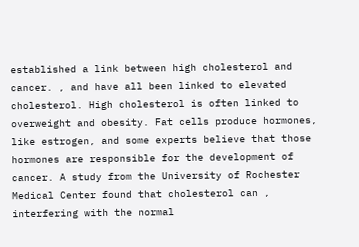established a link between high cholesterol and cancer. , and have all been linked to elevated cholesterol. High cholesterol is often linked to overweight and obesity. Fat cells produce hormones, like estrogen, and some experts believe that those hormones are responsible for the development of cancer. A study from the University of Rochester Medical Center found that cholesterol can , interfering with the normal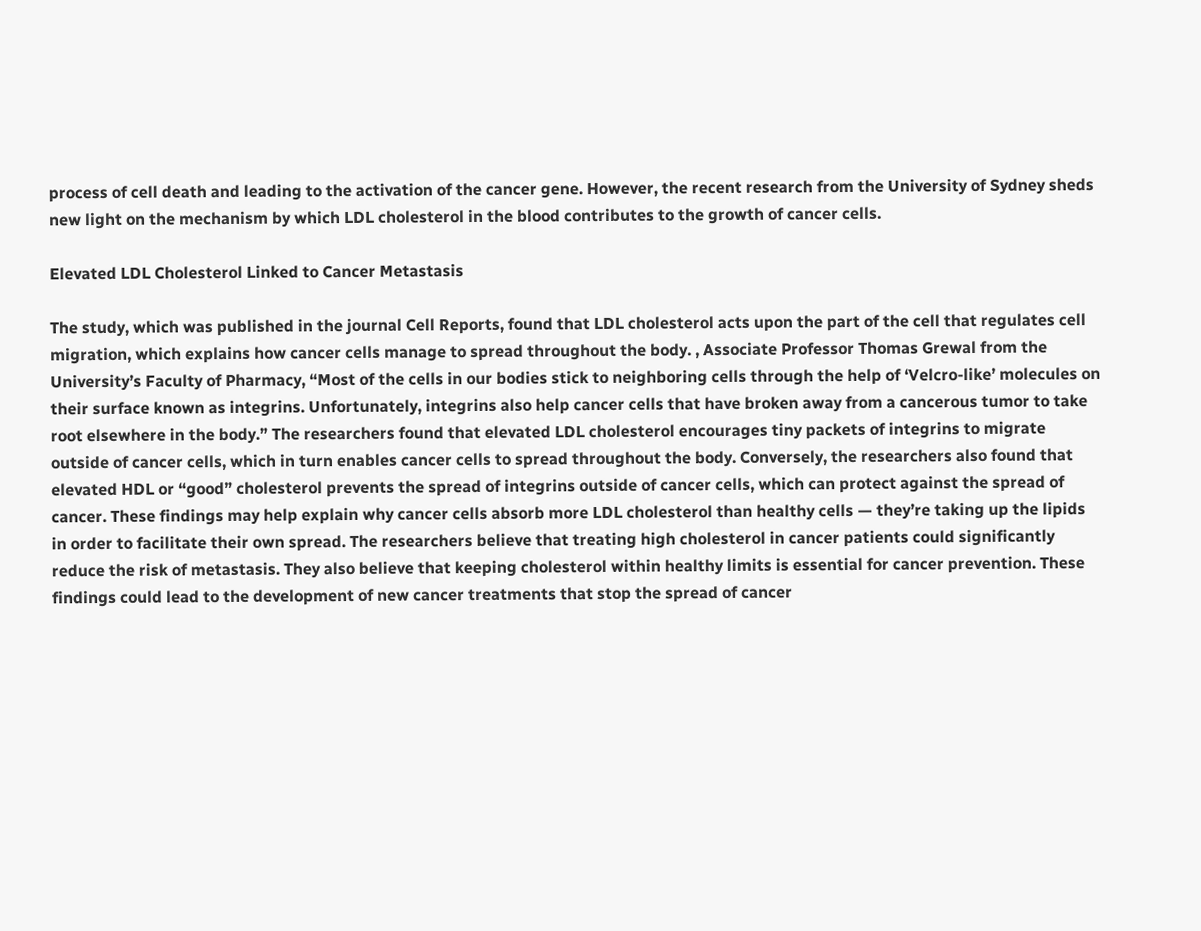process of cell death and leading to the activation of the cancer gene. However, the recent research from the University of Sydney sheds new light on the mechanism by which LDL cholesterol in the blood contributes to the growth of cancer cells.

Elevated LDL Cholesterol Linked to Cancer Metastasis

The study, which was published in the journal Cell Reports, found that LDL cholesterol acts upon the part of the cell that regulates cell migration, which explains how cancer cells manage to spread throughout the body. , Associate Professor Thomas Grewal from the University’s Faculty of Pharmacy, “Most of the cells in our bodies stick to neighboring cells through the help of ‘Velcro-like’ molecules on their surface known as integrins. Unfortunately, integrins also help cancer cells that have broken away from a cancerous tumor to take root elsewhere in the body.” The researchers found that elevated LDL cholesterol encourages tiny packets of integrins to migrate outside of cancer cells, which in turn enables cancer cells to spread throughout the body. Conversely, the researchers also found that elevated HDL or “good” cholesterol prevents the spread of integrins outside of cancer cells, which can protect against the spread of cancer. These findings may help explain why cancer cells absorb more LDL cholesterol than healthy cells — they’re taking up the lipids in order to facilitate their own spread. The researchers believe that treating high cholesterol in cancer patients could significantly reduce the risk of metastasis. They also believe that keeping cholesterol within healthy limits is essential for cancer prevention. These findings could lead to the development of new cancer treatments that stop the spread of cancer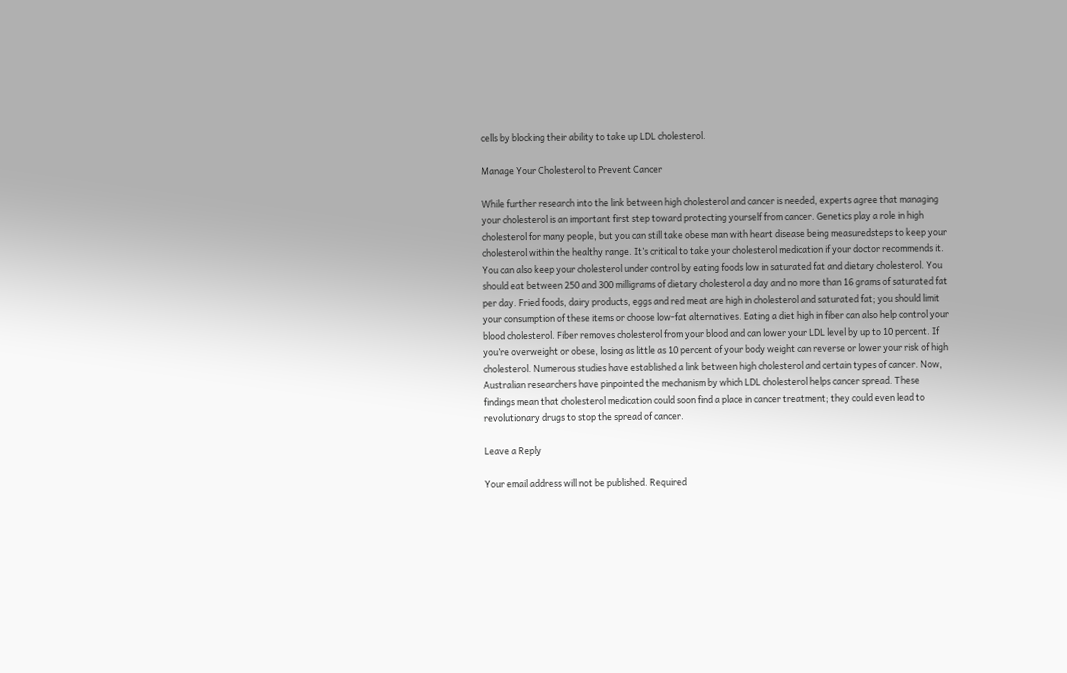cells by blocking their ability to take up LDL cholesterol.

Manage Your Cholesterol to Prevent Cancer

While further research into the link between high cholesterol and cancer is needed, experts agree that managing your cholesterol is an important first step toward protecting yourself from cancer. Genetics play a role in high cholesterol for many people, but you can still take obese man with heart disease being measuredsteps to keep your cholesterol within the healthy range. It’s critical to take your cholesterol medication if your doctor recommends it. You can also keep your cholesterol under control by eating foods low in saturated fat and dietary cholesterol. You should eat between 250 and 300 milligrams of dietary cholesterol a day and no more than 16 grams of saturated fat per day. Fried foods, dairy products, eggs and red meat are high in cholesterol and saturated fat; you should limit your consumption of these items or choose low-fat alternatives. Eating a diet high in fiber can also help control your blood cholesterol. Fiber removes cholesterol from your blood and can lower your LDL level by up to 10 percent. If you’re overweight or obese, losing as little as 10 percent of your body weight can reverse or lower your risk of high cholesterol. Numerous studies have established a link between high cholesterol and certain types of cancer. Now, Australian researchers have pinpointed the mechanism by which LDL cholesterol helps cancer spread. These findings mean that cholesterol medication could soon find a place in cancer treatment; they could even lead to revolutionary drugs to stop the spread of cancer.

Leave a Reply

Your email address will not be published. Required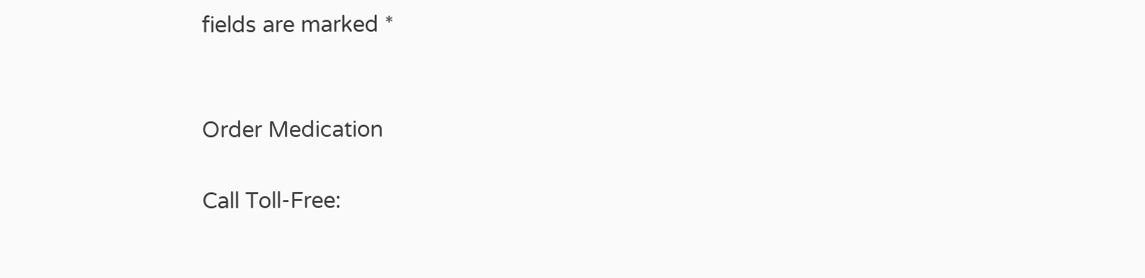fields are marked *


Order Medication

Call Toll-Free: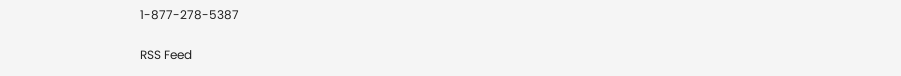1-877-278-5387

RSS Feed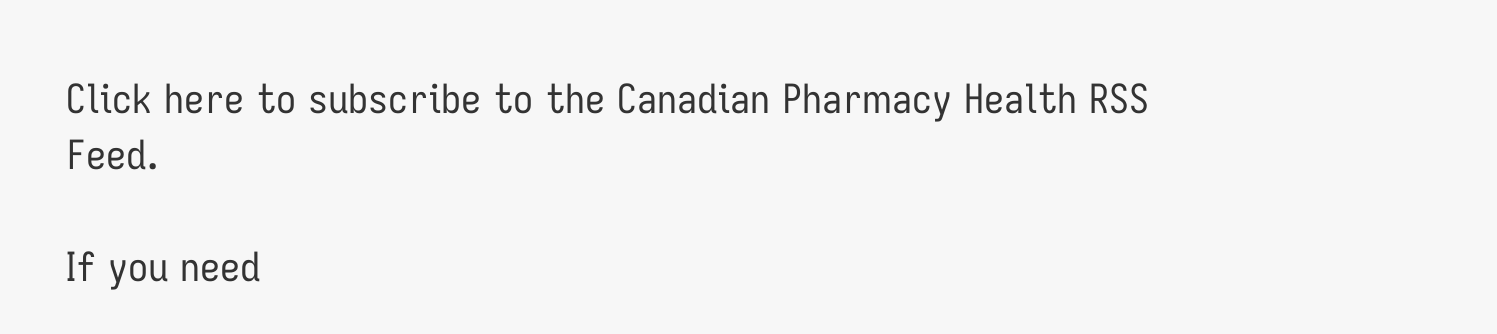Click here to subscribe to the Canadian Pharmacy Health RSS Feed.

If you need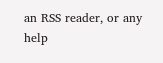an RSS reader, or any help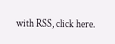with RSS, click here.